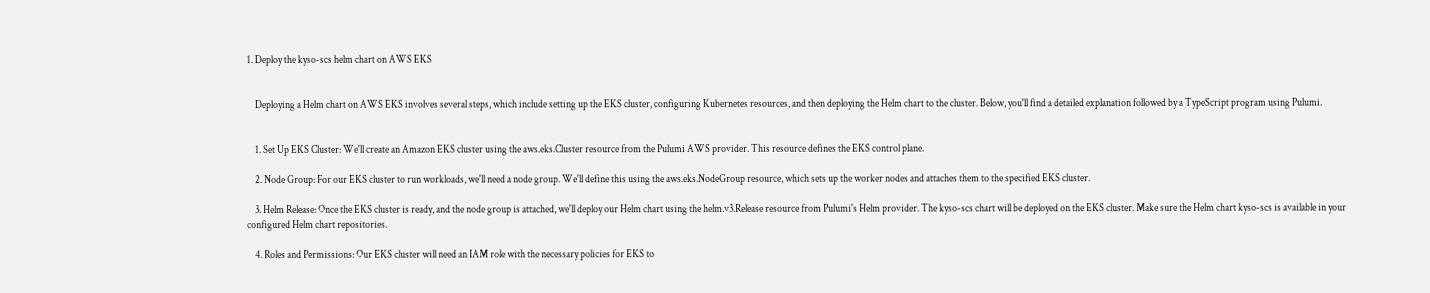1. Deploy the kyso-scs helm chart on AWS EKS


    Deploying a Helm chart on AWS EKS involves several steps, which include setting up the EKS cluster, configuring Kubernetes resources, and then deploying the Helm chart to the cluster. Below, you'll find a detailed explanation followed by a TypeScript program using Pulumi.


    1. Set Up EKS Cluster: We'll create an Amazon EKS cluster using the aws.eks.Cluster resource from the Pulumi AWS provider. This resource defines the EKS control plane.

    2. Node Group: For our EKS cluster to run workloads, we'll need a node group. We'll define this using the aws.eks.NodeGroup resource, which sets up the worker nodes and attaches them to the specified EKS cluster.

    3. Helm Release: Once the EKS cluster is ready, and the node group is attached, we'll deploy our Helm chart using the helm.v3.Release resource from Pulumi's Helm provider. The kyso-scs chart will be deployed on the EKS cluster. Make sure the Helm chart kyso-scs is available in your configured Helm chart repositories.

    4. Roles and Permissions: Our EKS cluster will need an IAM role with the necessary policies for EKS to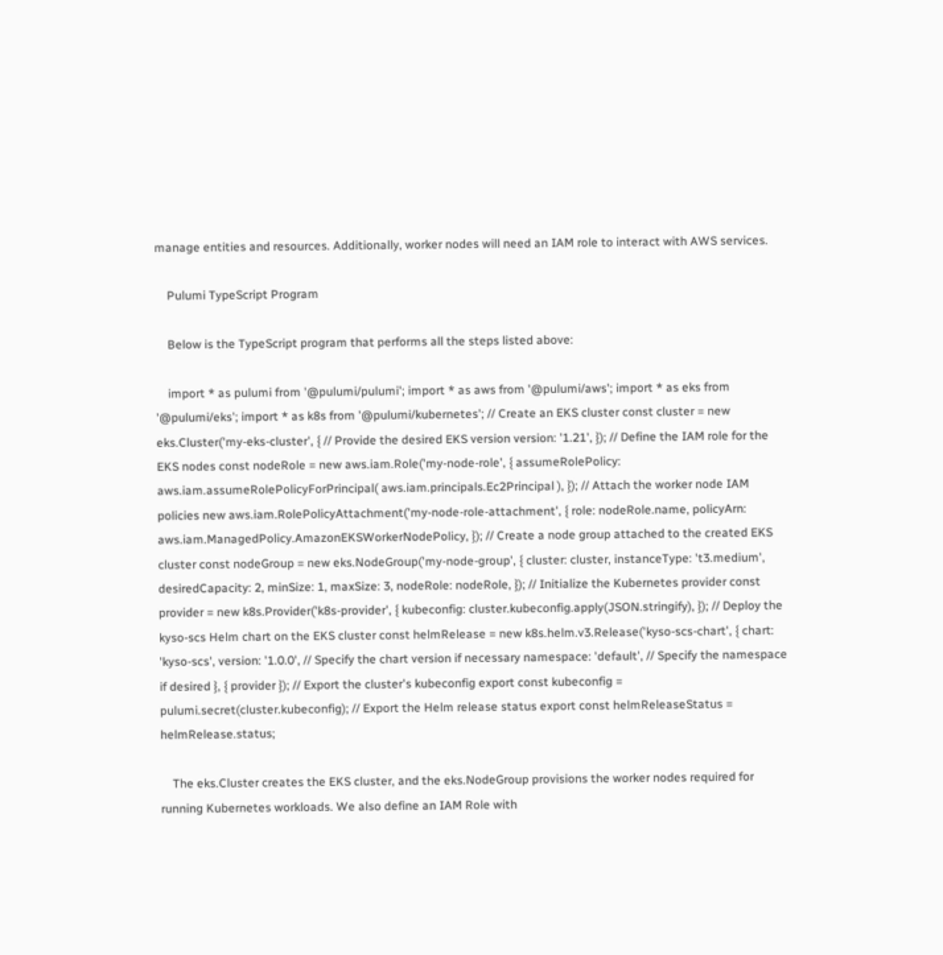manage entities and resources. Additionally, worker nodes will need an IAM role to interact with AWS services.

    Pulumi TypeScript Program

    Below is the TypeScript program that performs all the steps listed above:

    import * as pulumi from '@pulumi/pulumi'; import * as aws from '@pulumi/aws'; import * as eks from '@pulumi/eks'; import * as k8s from '@pulumi/kubernetes'; // Create an EKS cluster const cluster = new eks.Cluster('my-eks-cluster', { // Provide the desired EKS version version: '1.21', }); // Define the IAM role for the EKS nodes const nodeRole = new aws.iam.Role('my-node-role', { assumeRolePolicy: aws.iam.assumeRolePolicyForPrincipal( aws.iam.principals.Ec2Principal ), }); // Attach the worker node IAM policies new aws.iam.RolePolicyAttachment('my-node-role-attachment', { role: nodeRole.name, policyArn: aws.iam.ManagedPolicy.AmazonEKSWorkerNodePolicy, }); // Create a node group attached to the created EKS cluster const nodeGroup = new eks.NodeGroup('my-node-group', { cluster: cluster, instanceType: 't3.medium', desiredCapacity: 2, minSize: 1, maxSize: 3, nodeRole: nodeRole, }); // Initialize the Kubernetes provider const provider = new k8s.Provider('k8s-provider', { kubeconfig: cluster.kubeconfig.apply(JSON.stringify), }); // Deploy the kyso-scs Helm chart on the EKS cluster const helmRelease = new k8s.helm.v3.Release('kyso-scs-chart', { chart: 'kyso-scs', version: '1.0.0', // Specify the chart version if necessary namespace: 'default', // Specify the namespace if desired }, { provider }); // Export the cluster's kubeconfig export const kubeconfig = pulumi.secret(cluster.kubeconfig); // Export the Helm release status export const helmReleaseStatus = helmRelease.status;

    The eks.Cluster creates the EKS cluster, and the eks.NodeGroup provisions the worker nodes required for running Kubernetes workloads. We also define an IAM Role with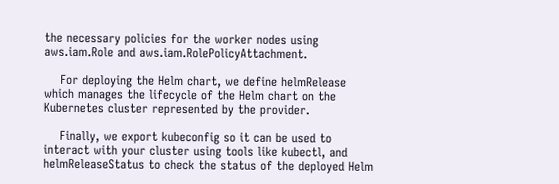the necessary policies for the worker nodes using aws.iam.Role and aws.iam.RolePolicyAttachment.

    For deploying the Helm chart, we define helmRelease which manages the lifecycle of the Helm chart on the Kubernetes cluster represented by the provider.

    Finally, we export kubeconfig so it can be used to interact with your cluster using tools like kubectl, and helmReleaseStatus to check the status of the deployed Helm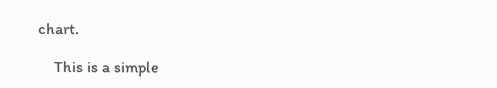chart.

    This is a simple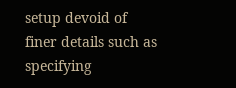setup devoid of finer details such as specifying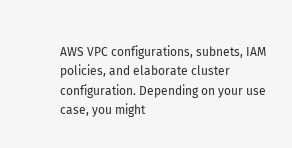AWS VPC configurations, subnets, IAM policies, and elaborate cluster configuration. Depending on your use case, you might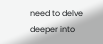need to delve deeper into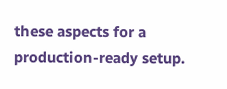these aspects for a production-ready setup.